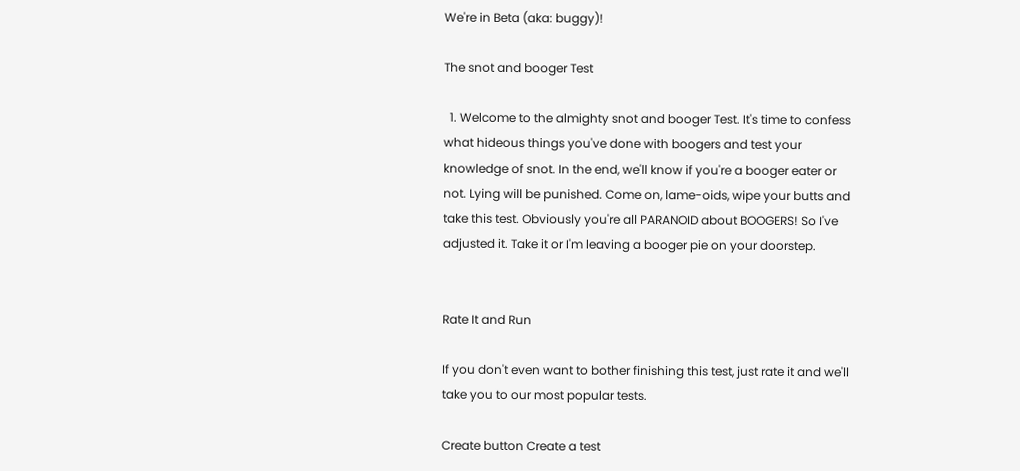We're in Beta (aka: buggy)!

The snot and booger Test

  1. Welcome to the almighty snot and booger Test. It's time to confess what hideous things you've done with boogers and test your knowledge of snot. In the end, we'll know if you're a booger eater or not. Lying will be punished. Come on, lame-oids, wipe your butts and take this test. Obviously you're all PARANOID about BOOGERS! So I've adjusted it. Take it or I'm leaving a booger pie on your doorstep.


Rate It and Run

If you don't even want to bother finishing this test, just rate it and we'll take you to our most popular tests.

Create button Create a test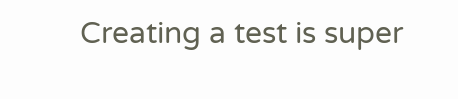Creating a test is super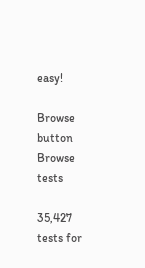easy!

Browse button Browse tests

35,427 tests for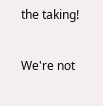the taking!

We're not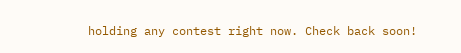holding any contest right now. Check back soon!